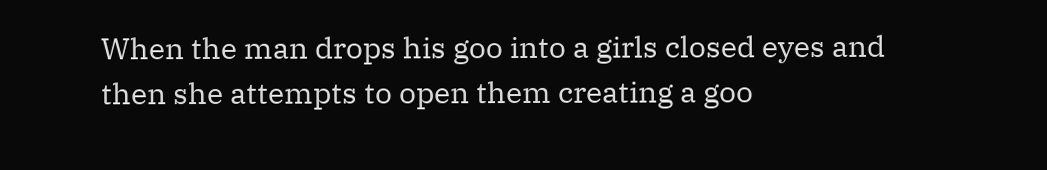When the man drops his goo into a girls closed eyes and then she attempts to open them creating a goo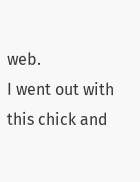web.
I went out with this chick and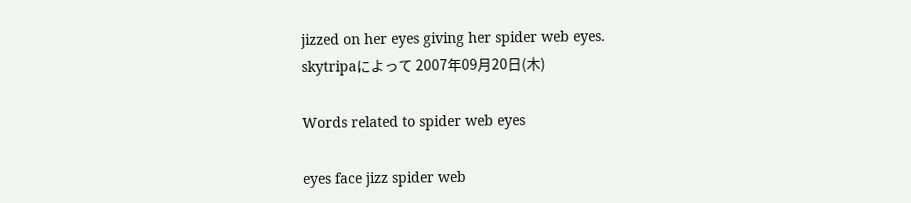jizzed on her eyes giving her spider web eyes.
skytripaによって 2007年09月20日(木)

Words related to spider web eyes

eyes face jizz spider web